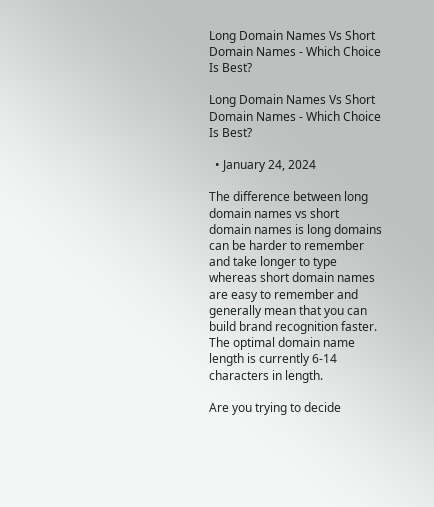Long Domain Names Vs Short Domain Names - Which Choice Is Best?

Long Domain Names Vs Short Domain Names - Which Choice Is Best?

  • January 24, 2024

The difference between long domain names vs short domain names is long domains can be harder to remember and take longer to type whereas short domain names are easy to remember and generally mean that you can build brand recognition faster. The optimal domain name length is currently 6-14 characters in length.

Are you trying to decide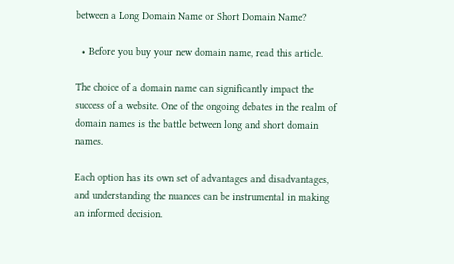between a Long Domain Name or Short Domain Name?

  • Before you buy your new domain name, read this article.

The choice of a domain name can significantly impact the success of a website. One of the ongoing debates in the realm of domain names is the battle between long and short domain names.

Each option has its own set of advantages and disadvantages, and understanding the nuances can be instrumental in making an informed decision.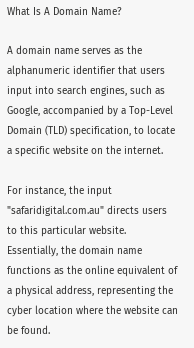What Is A Domain Name?

A domain name serves as the alphanumeric identifier that users input into search engines, such as Google, accompanied by a Top-Level Domain (TLD) specification, to locate a specific website on the internet.

For instance, the input "safaridigital.com.au" directs users to this particular website. Essentially, the domain name functions as the online equivalent of a physical address, representing the cyber location where the website can be found.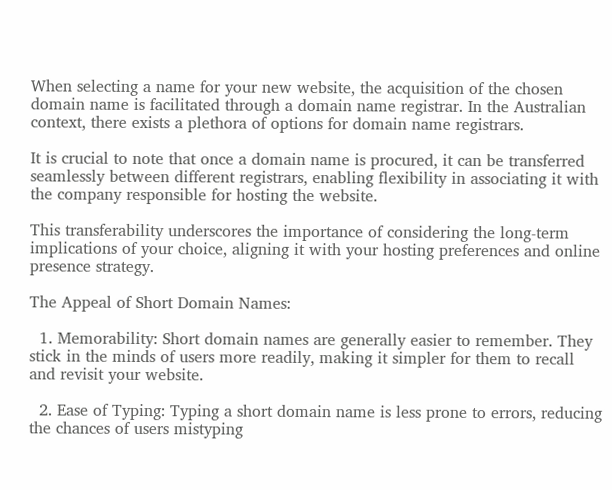When selecting a name for your new website, the acquisition of the chosen domain name is facilitated through a domain name registrar. In the Australian context, there exists a plethora of options for domain name registrars.

It is crucial to note that once a domain name is procured, it can be transferred seamlessly between different registrars, enabling flexibility in associating it with the company responsible for hosting the website.

This transferability underscores the importance of considering the long-term implications of your choice, aligning it with your hosting preferences and online presence strategy.

The Appeal of Short Domain Names:

  1. Memorability: Short domain names are generally easier to remember. They stick in the minds of users more readily, making it simpler for them to recall and revisit your website.

  2. Ease of Typing: Typing a short domain name is less prone to errors, reducing the chances of users mistyping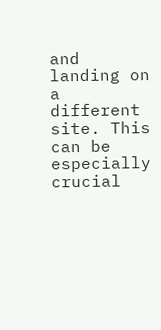and landing on a different site. This can be especially crucial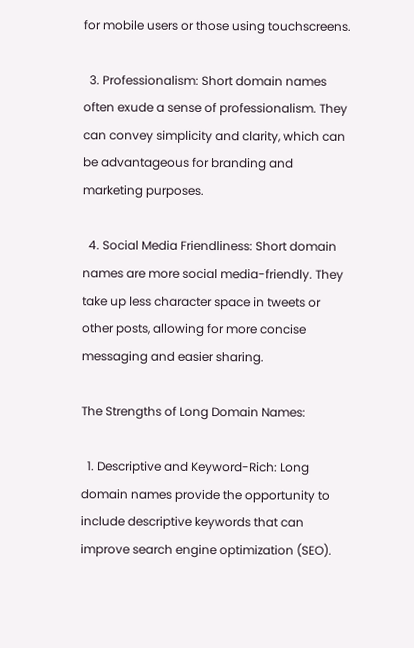for mobile users or those using touchscreens.

  3. Professionalism: Short domain names often exude a sense of professionalism. They can convey simplicity and clarity, which can be advantageous for branding and marketing purposes.

  4. Social Media Friendliness: Short domain names are more social media-friendly. They take up less character space in tweets or other posts, allowing for more concise messaging and easier sharing.

The Strengths of Long Domain Names:

  1. Descriptive and Keyword-Rich: Long domain names provide the opportunity to include descriptive keywords that can improve search engine optimization (SEO).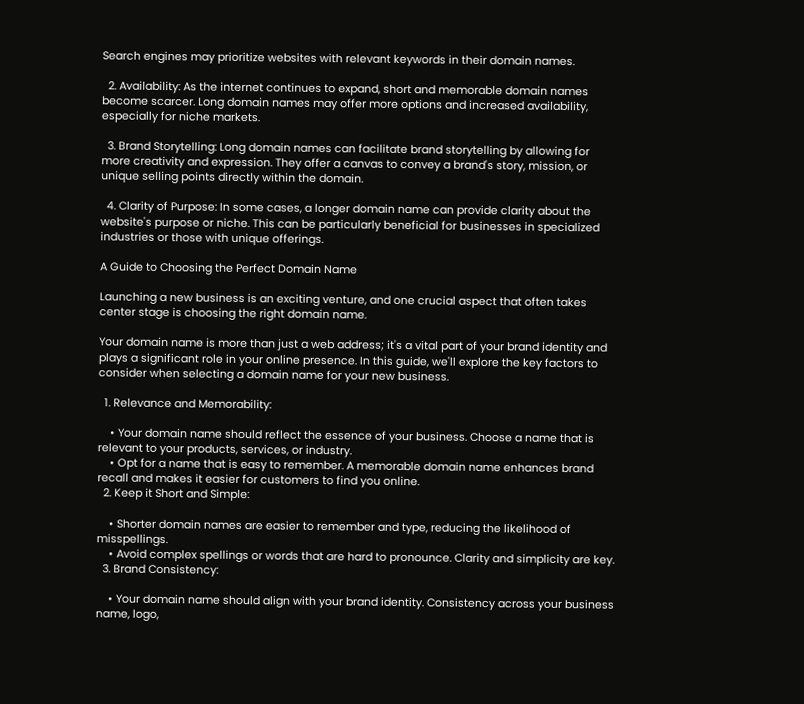Search engines may prioritize websites with relevant keywords in their domain names.

  2. Availability: As the internet continues to expand, short and memorable domain names become scarcer. Long domain names may offer more options and increased availability, especially for niche markets.

  3. Brand Storytelling: Long domain names can facilitate brand storytelling by allowing for more creativity and expression. They offer a canvas to convey a brand's story, mission, or unique selling points directly within the domain.

  4. Clarity of Purpose: In some cases, a longer domain name can provide clarity about the website's purpose or niche. This can be particularly beneficial for businesses in specialized industries or those with unique offerings.

A Guide to Choosing the Perfect Domain Name

Launching a new business is an exciting venture, and one crucial aspect that often takes center stage is choosing the right domain name.

Your domain name is more than just a web address; it's a vital part of your brand identity and plays a significant role in your online presence. In this guide, we'll explore the key factors to consider when selecting a domain name for your new business.

  1. Relevance and Memorability:

    • Your domain name should reflect the essence of your business. Choose a name that is relevant to your products, services, or industry.
    • Opt for a name that is easy to remember. A memorable domain name enhances brand recall and makes it easier for customers to find you online.
  2. Keep it Short and Simple:

    • Shorter domain names are easier to remember and type, reducing the likelihood of misspellings.
    • Avoid complex spellings or words that are hard to pronounce. Clarity and simplicity are key.
  3. Brand Consistency:

    • Your domain name should align with your brand identity. Consistency across your business name, logo,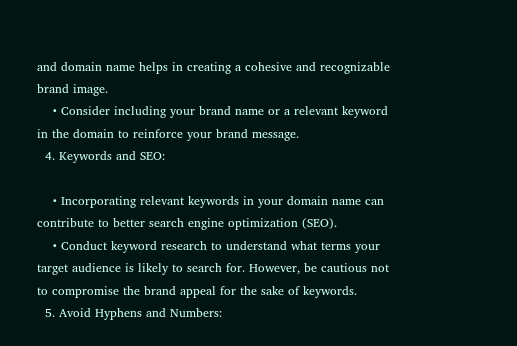and domain name helps in creating a cohesive and recognizable brand image.
    • Consider including your brand name or a relevant keyword in the domain to reinforce your brand message.
  4. Keywords and SEO:

    • Incorporating relevant keywords in your domain name can contribute to better search engine optimization (SEO).
    • Conduct keyword research to understand what terms your target audience is likely to search for. However, be cautious not to compromise the brand appeal for the sake of keywords.
  5. Avoid Hyphens and Numbers: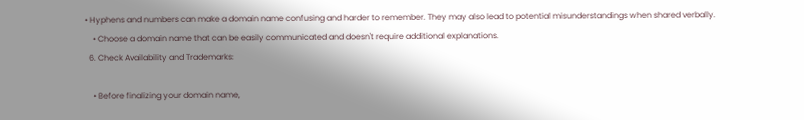• Hyphens and numbers can make a domain name confusing and harder to remember. They may also lead to potential misunderstandings when shared verbally.
    • Choose a domain name that can be easily communicated and doesn't require additional explanations.
  6. Check Availability and Trademarks:

    • Before finalizing your domain name,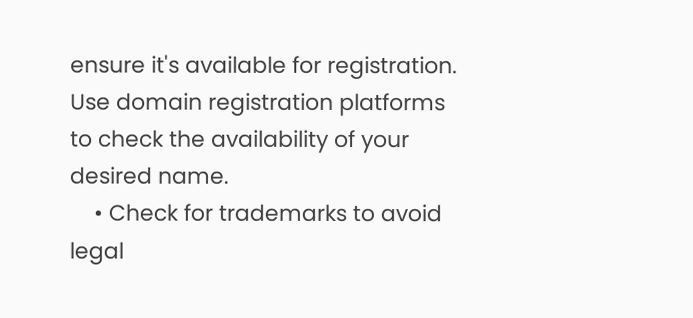ensure it's available for registration. Use domain registration platforms to check the availability of your desired name.
    • Check for trademarks to avoid legal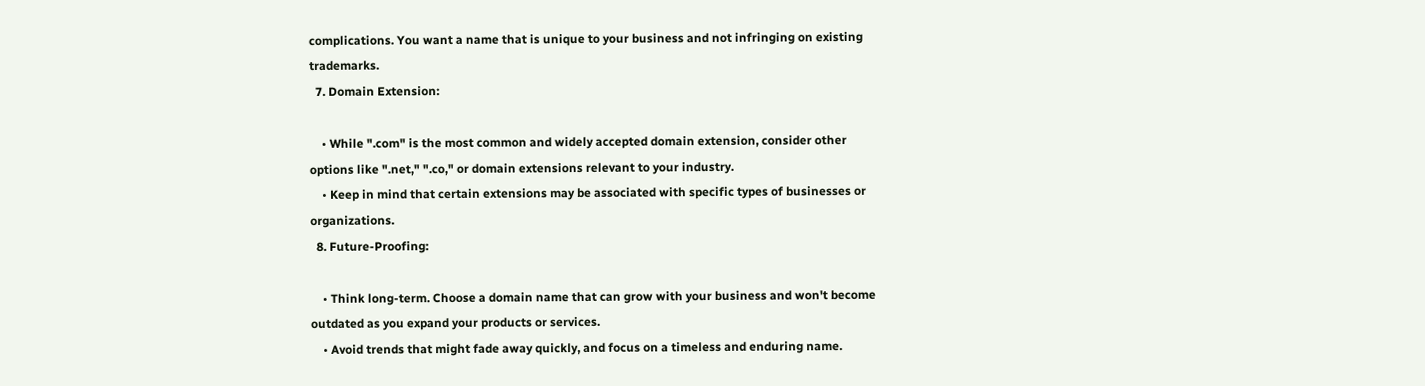complications. You want a name that is unique to your business and not infringing on existing trademarks.
  7. Domain Extension:

    • While ".com" is the most common and widely accepted domain extension, consider other options like ".net," ".co," or domain extensions relevant to your industry.
    • Keep in mind that certain extensions may be associated with specific types of businesses or organizations.
  8. Future-Proofing:

    • Think long-term. Choose a domain name that can grow with your business and won't become outdated as you expand your products or services.
    • Avoid trends that might fade away quickly, and focus on a timeless and enduring name.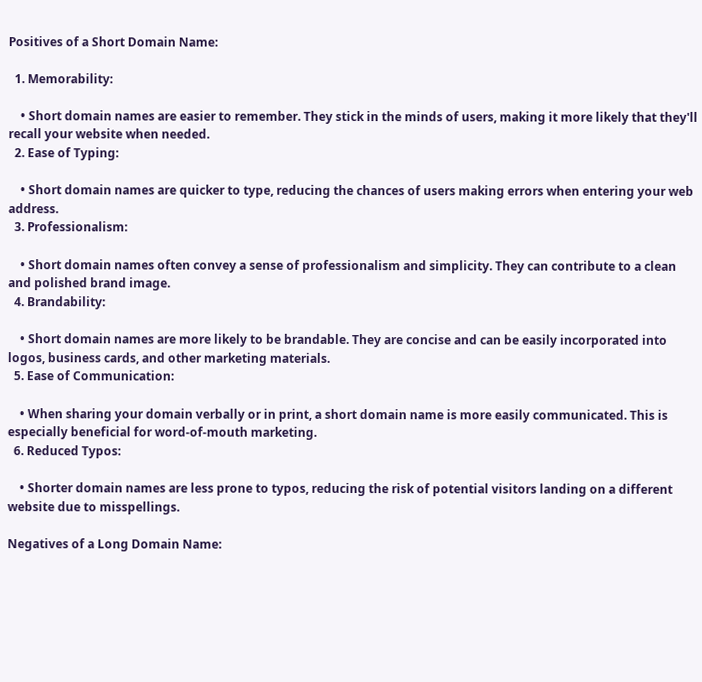Positives of a Short Domain Name:

  1. Memorability:

    • Short domain names are easier to remember. They stick in the minds of users, making it more likely that they'll recall your website when needed.
  2. Ease of Typing:

    • Short domain names are quicker to type, reducing the chances of users making errors when entering your web address.
  3. Professionalism:

    • Short domain names often convey a sense of professionalism and simplicity. They can contribute to a clean and polished brand image.
  4. Brandability:

    • Short domain names are more likely to be brandable. They are concise and can be easily incorporated into logos, business cards, and other marketing materials.
  5. Ease of Communication:

    • When sharing your domain verbally or in print, a short domain name is more easily communicated. This is especially beneficial for word-of-mouth marketing.
  6. Reduced Typos:

    • Shorter domain names are less prone to typos, reducing the risk of potential visitors landing on a different website due to misspellings.

Negatives of a Long Domain Name: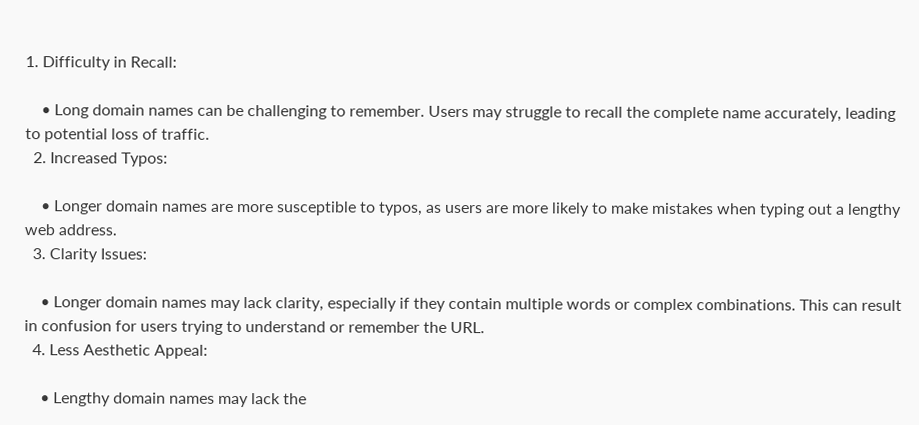1. Difficulty in Recall:

    • Long domain names can be challenging to remember. Users may struggle to recall the complete name accurately, leading to potential loss of traffic.
  2. Increased Typos:

    • Longer domain names are more susceptible to typos, as users are more likely to make mistakes when typing out a lengthy web address.
  3. Clarity Issues:

    • Longer domain names may lack clarity, especially if they contain multiple words or complex combinations. This can result in confusion for users trying to understand or remember the URL.
  4. Less Aesthetic Appeal:

    • Lengthy domain names may lack the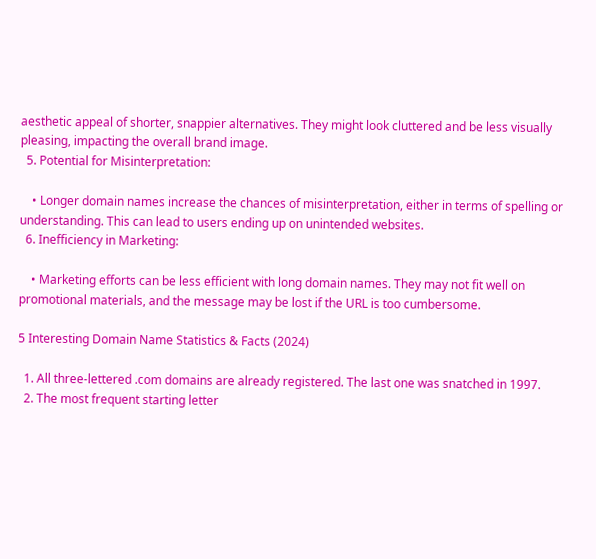aesthetic appeal of shorter, snappier alternatives. They might look cluttered and be less visually pleasing, impacting the overall brand image.
  5. Potential for Misinterpretation:

    • Longer domain names increase the chances of misinterpretation, either in terms of spelling or understanding. This can lead to users ending up on unintended websites.
  6. Inefficiency in Marketing:

    • Marketing efforts can be less efficient with long domain names. They may not fit well on promotional materials, and the message may be lost if the URL is too cumbersome.

5 Interesting Domain Name Statistics & Facts (2024)

  1. All three-lettered .com domains are already registered. The last one was snatched in 1997.
  2. The most frequent starting letter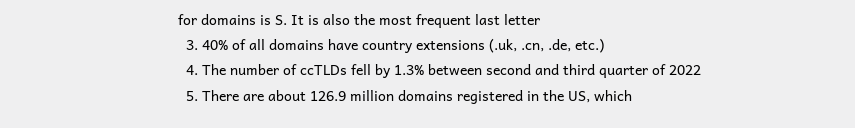for domains is S. It is also the most frequent last letter
  3. 40% of all domains have country extensions (.uk, .cn, .de, etc.)
  4. The number of ccTLDs fell by 1.3% between second and third quarter of 2022
  5. There are about 126.9 million domains registered in the US, which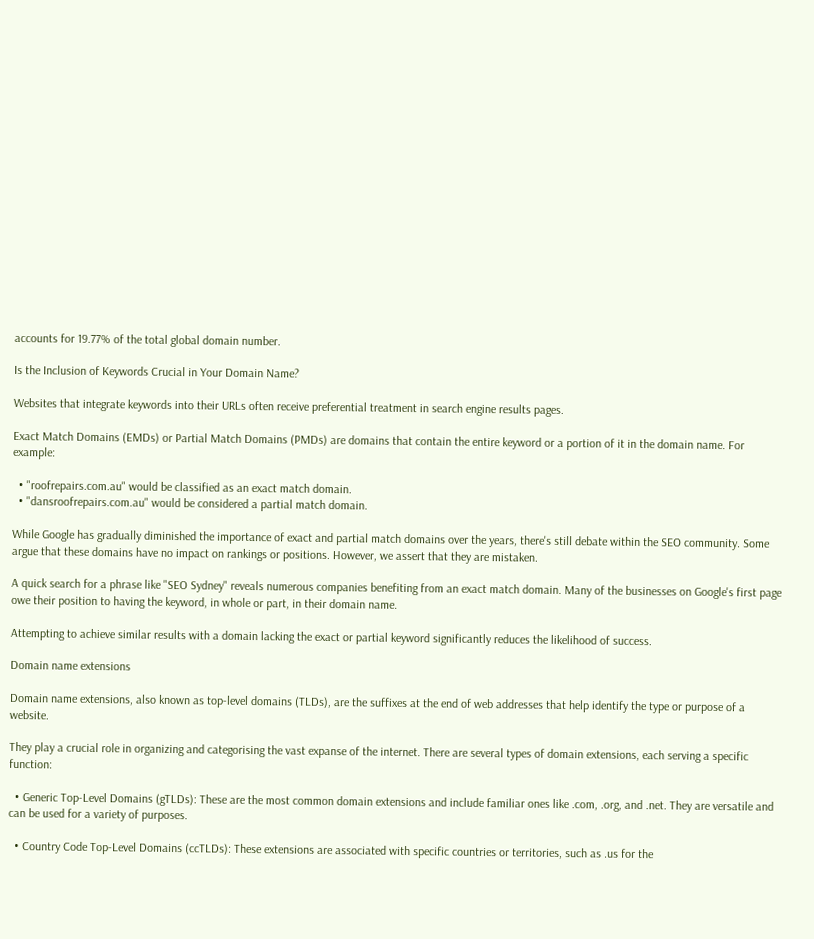accounts for 19.77% of the total global domain number.

Is the Inclusion of Keywords Crucial in Your Domain Name?

Websites that integrate keywords into their URLs often receive preferential treatment in search engine results pages.

Exact Match Domains (EMDs) or Partial Match Domains (PMDs) are domains that contain the entire keyword or a portion of it in the domain name. For example:

  • "roofrepairs.com.au" would be classified as an exact match domain.
  • "dansroofrepairs.com.au" would be considered a partial match domain.

While Google has gradually diminished the importance of exact and partial match domains over the years, there's still debate within the SEO community. Some argue that these domains have no impact on rankings or positions. However, we assert that they are mistaken.

A quick search for a phrase like "SEO Sydney" reveals numerous companies benefiting from an exact match domain. Many of the businesses on Google's first page owe their position to having the keyword, in whole or part, in their domain name.

Attempting to achieve similar results with a domain lacking the exact or partial keyword significantly reduces the likelihood of success.

Domain name extensions

Domain name extensions, also known as top-level domains (TLDs), are the suffixes at the end of web addresses that help identify the type or purpose of a website.

They play a crucial role in organizing and categorising the vast expanse of the internet. There are several types of domain extensions, each serving a specific function:

  • Generic Top-Level Domains (gTLDs): These are the most common domain extensions and include familiar ones like .com, .org, and .net. They are versatile and can be used for a variety of purposes.

  • Country Code Top-Level Domains (ccTLDs): These extensions are associated with specific countries or territories, such as .us for the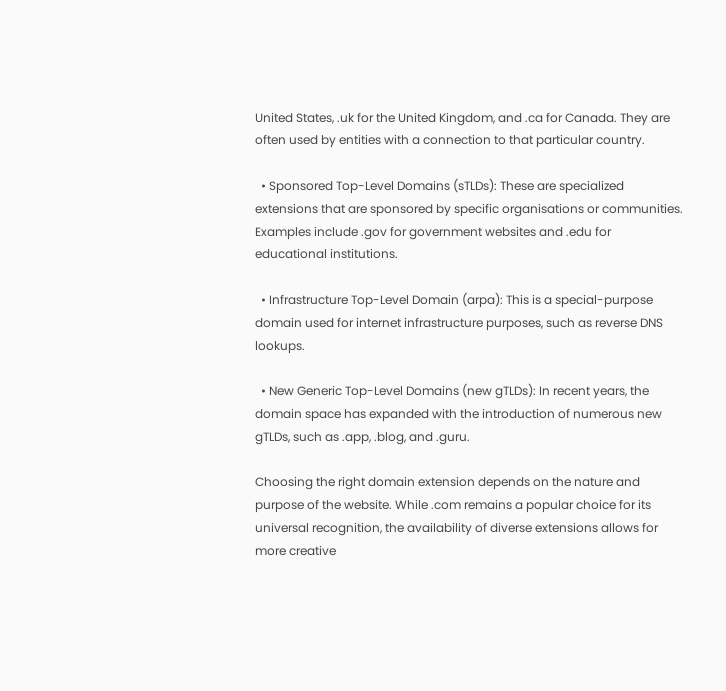United States, .uk for the United Kingdom, and .ca for Canada. They are often used by entities with a connection to that particular country.

  • Sponsored Top-Level Domains (sTLDs): These are specialized extensions that are sponsored by specific organisations or communities. Examples include .gov for government websites and .edu for educational institutions.

  • Infrastructure Top-Level Domain (arpa): This is a special-purpose domain used for internet infrastructure purposes, such as reverse DNS lookups.

  • New Generic Top-Level Domains (new gTLDs): In recent years, the domain space has expanded with the introduction of numerous new gTLDs, such as .app, .blog, and .guru.

Choosing the right domain extension depends on the nature and purpose of the website. While .com remains a popular choice for its universal recognition, the availability of diverse extensions allows for more creative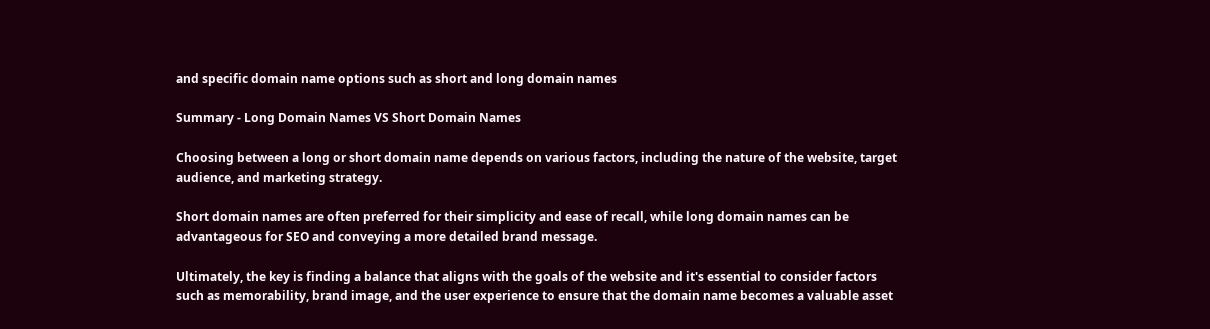and specific domain name options such as short and long domain names

Summary - Long Domain Names VS Short Domain Names

Choosing between a long or short domain name depends on various factors, including the nature of the website, target audience, and marketing strategy.

Short domain names are often preferred for their simplicity and ease of recall, while long domain names can be advantageous for SEO and conveying a more detailed brand message.

Ultimately, the key is finding a balance that aligns with the goals of the website and it's essential to consider factors such as memorability, brand image, and the user experience to ensure that the domain name becomes a valuable asset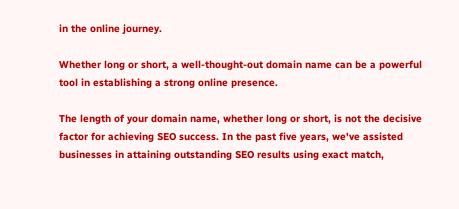in the online journey.

Whether long or short, a well-thought-out domain name can be a powerful tool in establishing a strong online presence.

The length of your domain name, whether long or short, is not the decisive factor for achieving SEO success. In the past five years, we've assisted businesses in attaining outstanding SEO results using exact match,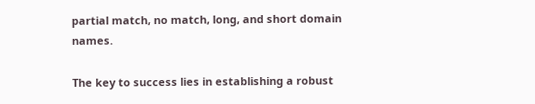partial match, no match, long, and short domain names.

The key to success lies in establishing a robust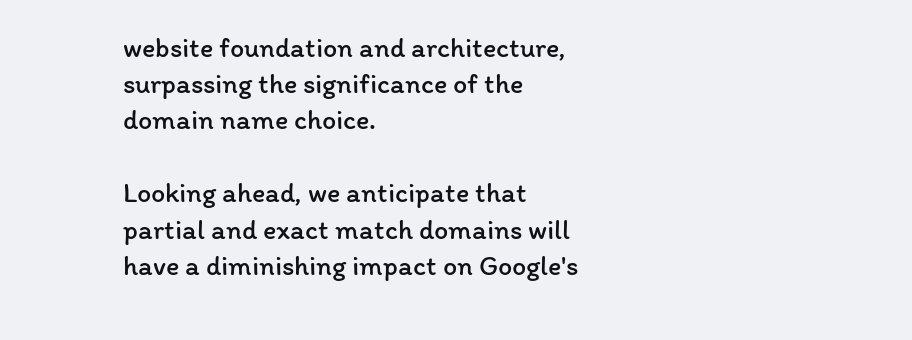website foundation and architecture, surpassing the significance of the domain name choice.

Looking ahead, we anticipate that partial and exact match domains will have a diminishing impact on Google's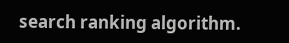search ranking algorithm.